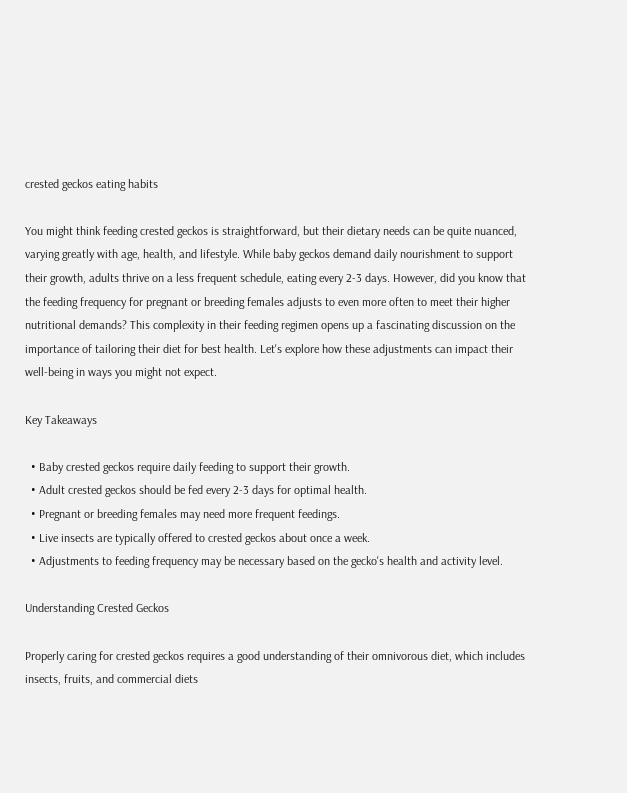crested geckos eating habits

You might think feeding crested geckos is straightforward, but their dietary needs can be quite nuanced, varying greatly with age, health, and lifestyle. While baby geckos demand daily nourishment to support their growth, adults thrive on a less frequent schedule, eating every 2-3 days. However, did you know that the feeding frequency for pregnant or breeding females adjusts to even more often to meet their higher nutritional demands? This complexity in their feeding regimen opens up a fascinating discussion on the importance of tailoring their diet for best health. Let's explore how these adjustments can impact their well-being in ways you might not expect.

Key Takeaways

  • Baby crested geckos require daily feeding to support their growth.
  • Adult crested geckos should be fed every 2-3 days for optimal health.
  • Pregnant or breeding females may need more frequent feedings.
  • Live insects are typically offered to crested geckos about once a week.
  • Adjustments to feeding frequency may be necessary based on the gecko's health and activity level.

Understanding Crested Geckos

Properly caring for crested geckos requires a good understanding of their omnivorous diet, which includes insects, fruits, and commercial diets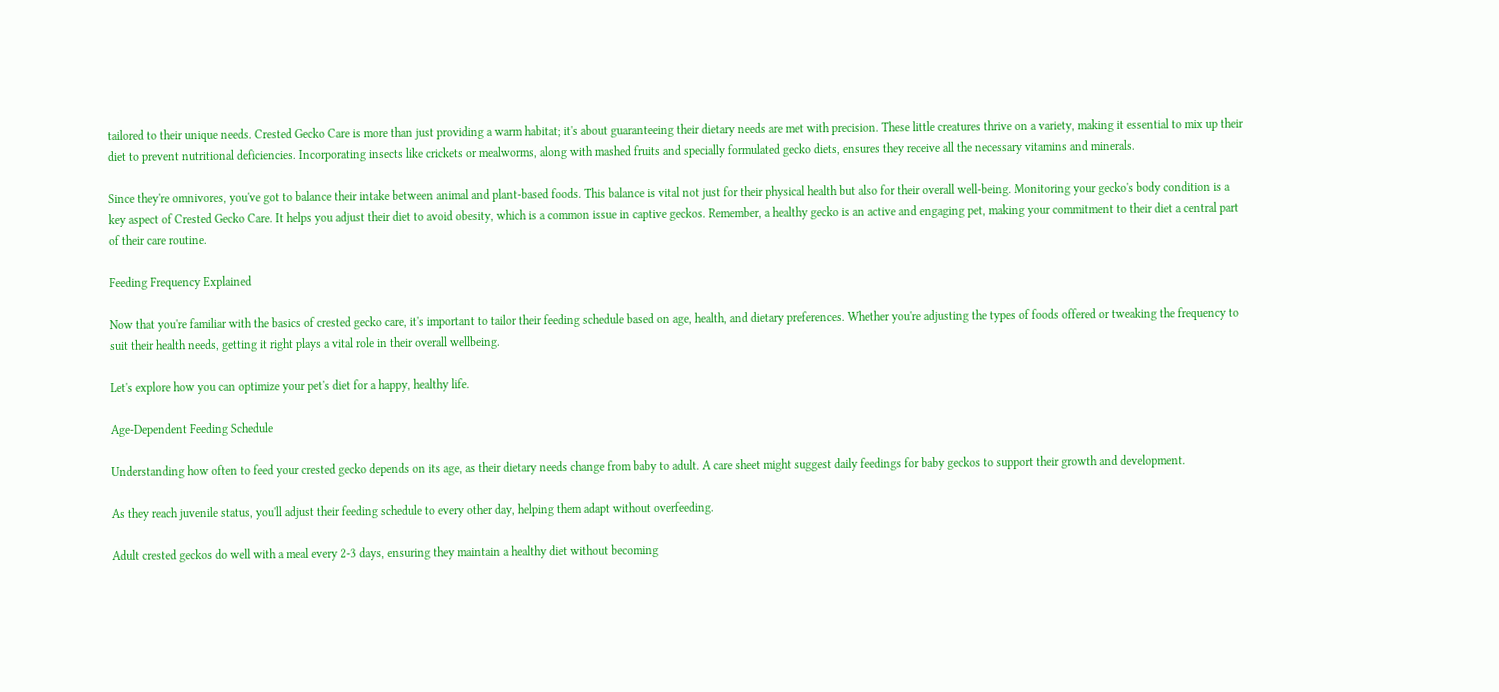tailored to their unique needs. Crested Gecko Care is more than just providing a warm habitat; it's about guaranteeing their dietary needs are met with precision. These little creatures thrive on a variety, making it essential to mix up their diet to prevent nutritional deficiencies. Incorporating insects like crickets or mealworms, along with mashed fruits and specially formulated gecko diets, ensures they receive all the necessary vitamins and minerals.

Since they're omnivores, you've got to balance their intake between animal and plant-based foods. This balance is vital not just for their physical health but also for their overall well-being. Monitoring your gecko's body condition is a key aspect of Crested Gecko Care. It helps you adjust their diet to avoid obesity, which is a common issue in captive geckos. Remember, a healthy gecko is an active and engaging pet, making your commitment to their diet a central part of their care routine.

Feeding Frequency Explained

Now that you're familiar with the basics of crested gecko care, it's important to tailor their feeding schedule based on age, health, and dietary preferences. Whether you're adjusting the types of foods offered or tweaking the frequency to suit their health needs, getting it right plays a vital role in their overall wellbeing.

Let's explore how you can optimize your pet's diet for a happy, healthy life.

Age-Dependent Feeding Schedule

Understanding how often to feed your crested gecko depends on its age, as their dietary needs change from baby to adult. A care sheet might suggest daily feedings for baby geckos to support their growth and development.

As they reach juvenile status, you'll adjust their feeding schedule to every other day, helping them adapt without overfeeding.

Adult crested geckos do well with a meal every 2-3 days, ensuring they maintain a healthy diet without becoming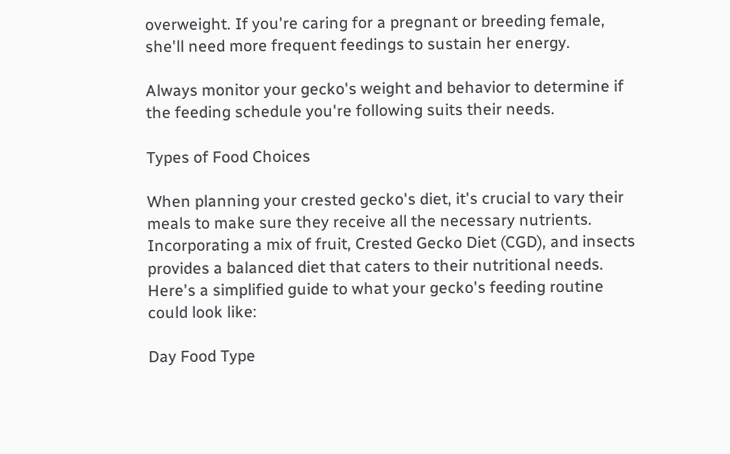overweight. If you're caring for a pregnant or breeding female, she'll need more frequent feedings to sustain her energy.

Always monitor your gecko's weight and behavior to determine if the feeding schedule you're following suits their needs.

Types of Food Choices

When planning your crested gecko's diet, it's crucial to vary their meals to make sure they receive all the necessary nutrients. Incorporating a mix of fruit, Crested Gecko Diet (CGD), and insects provides a balanced diet that caters to their nutritional needs. Here's a simplified guide to what your gecko's feeding routine could look like:

Day Food Type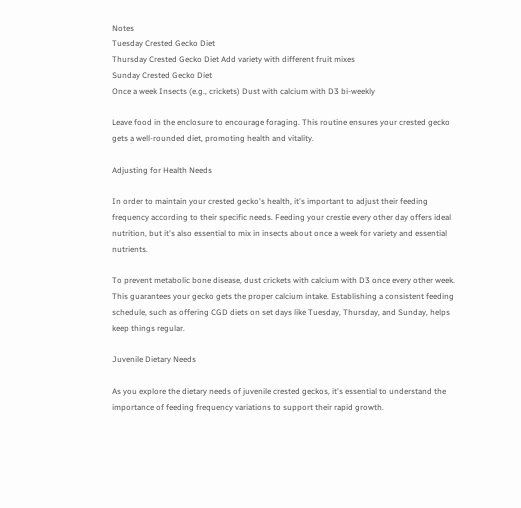Notes
Tuesday Crested Gecko Diet
Thursday Crested Gecko Diet Add variety with different fruit mixes
Sunday Crested Gecko Diet
Once a week Insects (e.g., crickets) Dust with calcium with D3 bi-weekly

Leave food in the enclosure to encourage foraging. This routine ensures your crested gecko gets a well-rounded diet, promoting health and vitality.

Adjusting for Health Needs

In order to maintain your crested gecko's health, it's important to adjust their feeding frequency according to their specific needs. Feeding your crestie every other day offers ideal nutrition, but it's also essential to mix in insects about once a week for variety and essential nutrients.

To prevent metabolic bone disease, dust crickets with calcium with D3 once every other week. This guarantees your gecko gets the proper calcium intake. Establishing a consistent feeding schedule, such as offering CGD diets on set days like Tuesday, Thursday, and Sunday, helps keep things regular.

Juvenile Dietary Needs

As you explore the dietary needs of juvenile crested geckos, it's essential to understand the importance of feeding frequency variations to support their rapid growth.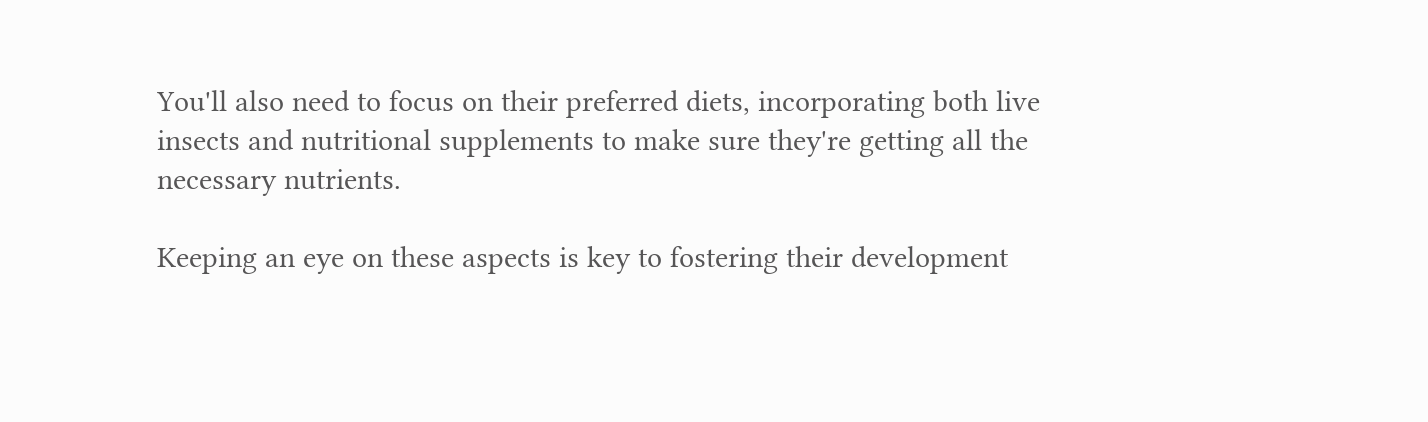You'll also need to focus on their preferred diets, incorporating both live insects and nutritional supplements to make sure they're getting all the necessary nutrients.

Keeping an eye on these aspects is key to fostering their development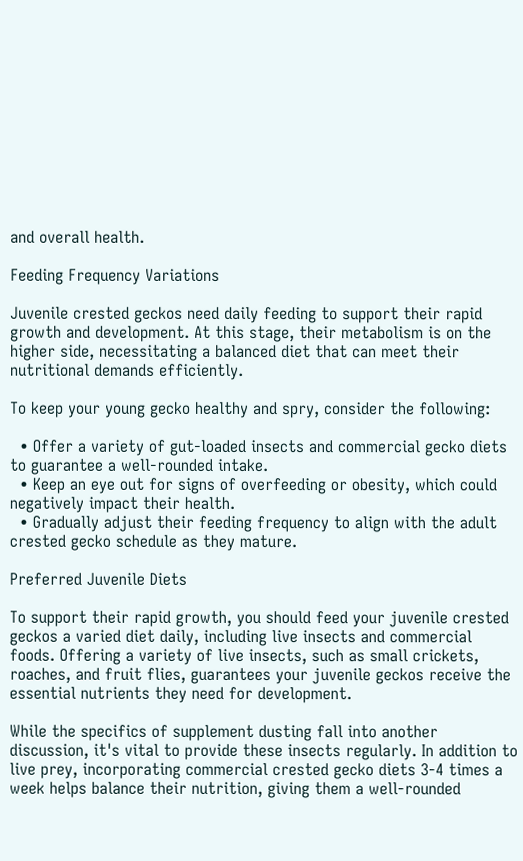and overall health.

Feeding Frequency Variations

Juvenile crested geckos need daily feeding to support their rapid growth and development. At this stage, their metabolism is on the higher side, necessitating a balanced diet that can meet their nutritional demands efficiently.

To keep your young gecko healthy and spry, consider the following:

  • Offer a variety of gut-loaded insects and commercial gecko diets to guarantee a well-rounded intake.
  • Keep an eye out for signs of overfeeding or obesity, which could negatively impact their health.
  • Gradually adjust their feeding frequency to align with the adult crested gecko schedule as they mature.

Preferred Juvenile Diets

To support their rapid growth, you should feed your juvenile crested geckos a varied diet daily, including live insects and commercial foods. Offering a variety of live insects, such as small crickets, roaches, and fruit flies, guarantees your juvenile geckos receive the essential nutrients they need for development.

While the specifics of supplement dusting fall into another discussion, it's vital to provide these insects regularly. In addition to live prey, incorporating commercial crested gecko diets 3-4 times a week helps balance their nutrition, giving them a well-rounded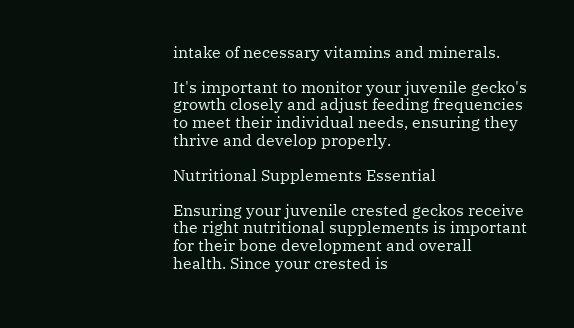intake of necessary vitamins and minerals.

It's important to monitor your juvenile gecko's growth closely and adjust feeding frequencies to meet their individual needs, ensuring they thrive and develop properly.

Nutritional Supplements Essential

Ensuring your juvenile crested geckos receive the right nutritional supplements is important for their bone development and overall health. Since your crested is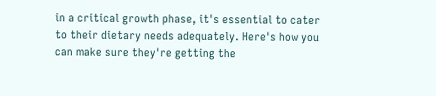in a critical growth phase, it's essential to cater to their dietary needs adequately. Here's how you can make sure they're getting the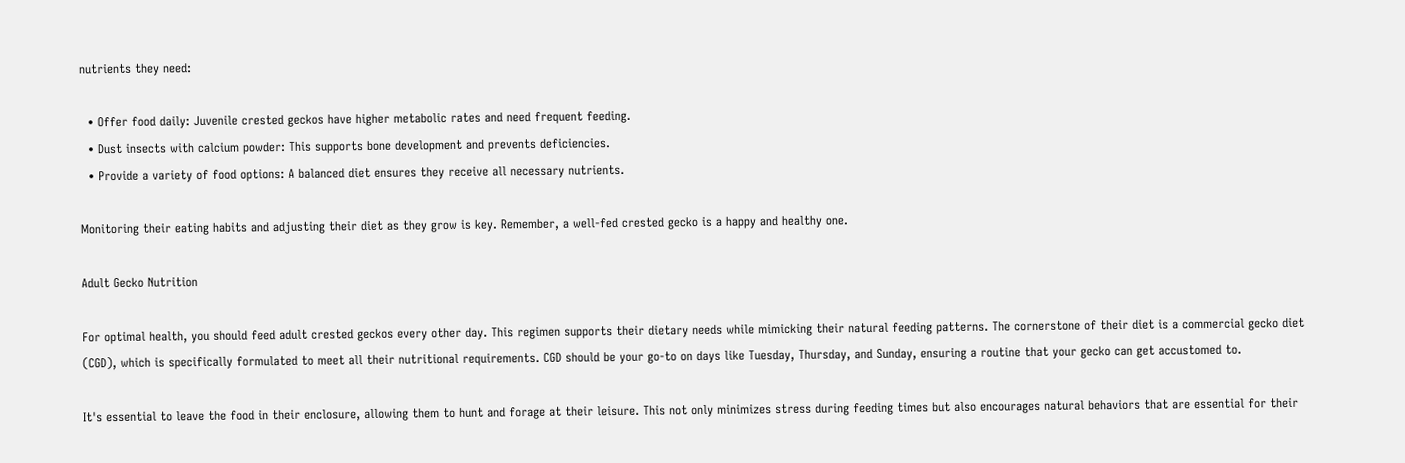nutrients they need:

  • Offer food daily: Juvenile crested geckos have higher metabolic rates and need frequent feeding.
  • Dust insects with calcium powder: This supports bone development and prevents deficiencies.
  • Provide a variety of food options: A balanced diet ensures they receive all necessary nutrients.

Monitoring their eating habits and adjusting their diet as they grow is key. Remember, a well-fed crested gecko is a happy and healthy one.

Adult Gecko Nutrition

For optimal health, you should feed adult crested geckos every other day. This regimen supports their dietary needs while mimicking their natural feeding patterns. The cornerstone of their diet is a commercial gecko diet (CGD), which is specifically formulated to meet all their nutritional requirements. CGD should be your go-to on days like Tuesday, Thursday, and Sunday, ensuring a routine that your gecko can get accustomed to.

It's essential to leave the food in their enclosure, allowing them to hunt and forage at their leisure. This not only minimizes stress during feeding times but also encourages natural behaviors that are essential for their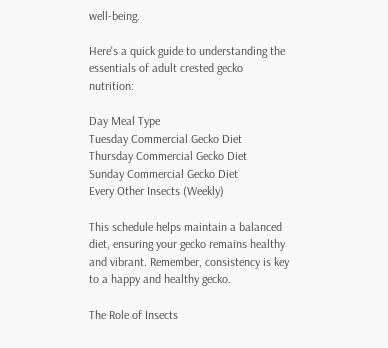well-being.

Here's a quick guide to understanding the essentials of adult crested gecko nutrition:

Day Meal Type
Tuesday Commercial Gecko Diet
Thursday Commercial Gecko Diet
Sunday Commercial Gecko Diet
Every Other Insects (Weekly)

This schedule helps maintain a balanced diet, ensuring your gecko remains healthy and vibrant. Remember, consistency is key to a happy and healthy gecko.

The Role of Insects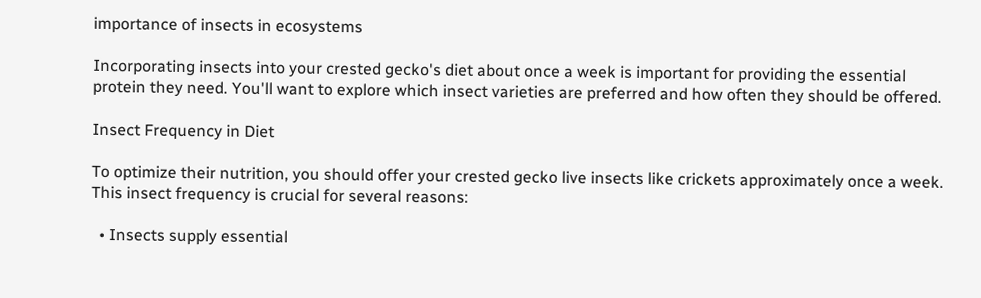importance of insects in ecosystems

Incorporating insects into your crested gecko's diet about once a week is important for providing the essential protein they need. You'll want to explore which insect varieties are preferred and how often they should be offered.

Insect Frequency in Diet

To optimize their nutrition, you should offer your crested gecko live insects like crickets approximately once a week. This insect frequency is crucial for several reasons:

  • Insects supply essential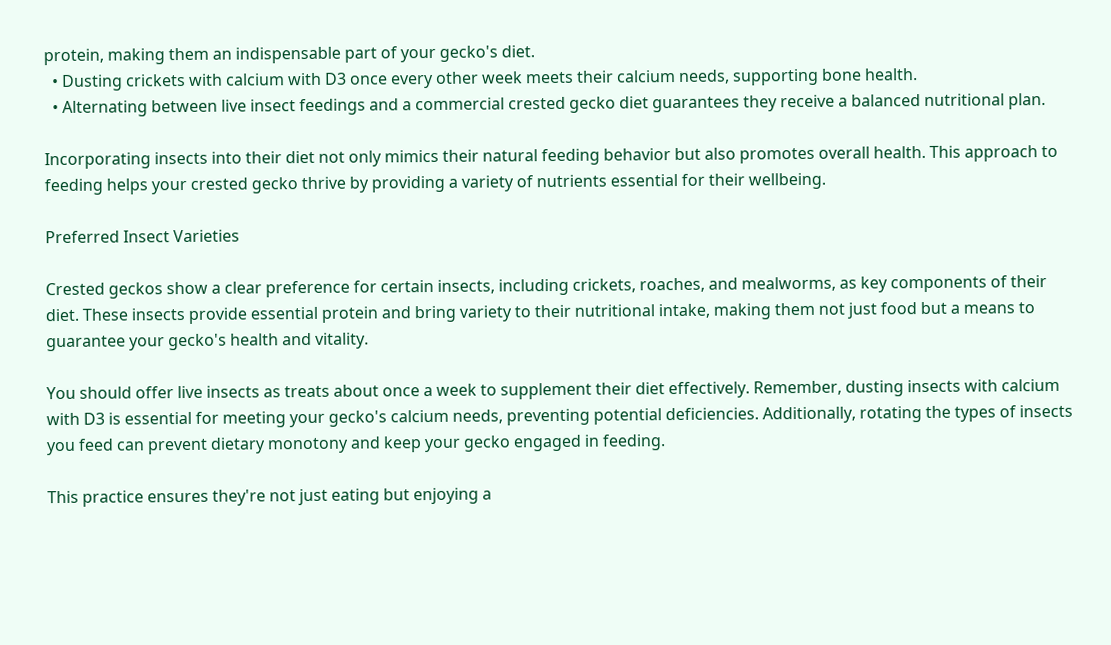protein, making them an indispensable part of your gecko's diet.
  • Dusting crickets with calcium with D3 once every other week meets their calcium needs, supporting bone health.
  • Alternating between live insect feedings and a commercial crested gecko diet guarantees they receive a balanced nutritional plan.

Incorporating insects into their diet not only mimics their natural feeding behavior but also promotes overall health. This approach to feeding helps your crested gecko thrive by providing a variety of nutrients essential for their wellbeing.

Preferred Insect Varieties

Crested geckos show a clear preference for certain insects, including crickets, roaches, and mealworms, as key components of their diet. These insects provide essential protein and bring variety to their nutritional intake, making them not just food but a means to guarantee your gecko's health and vitality.

You should offer live insects as treats about once a week to supplement their diet effectively. Remember, dusting insects with calcium with D3 is essential for meeting your gecko's calcium needs, preventing potential deficiencies. Additionally, rotating the types of insects you feed can prevent dietary monotony and keep your gecko engaged in feeding.

This practice ensures they're not just eating but enjoying a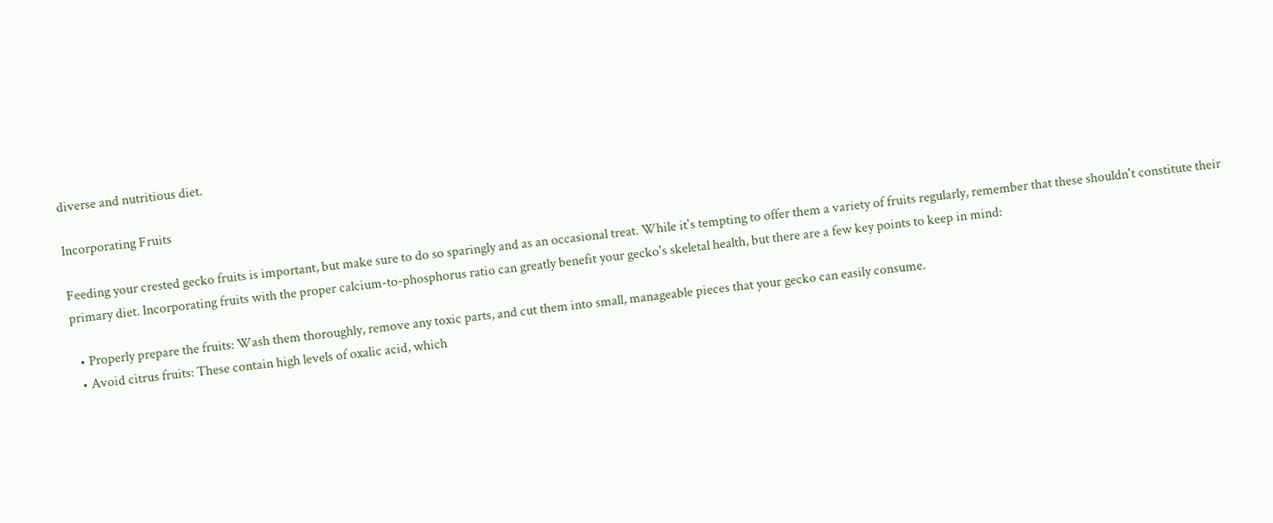diverse and nutritious diet.

Incorporating Fruits

Feeding your crested gecko fruits is important, but make sure to do so sparingly and as an occasional treat. While it's tempting to offer them a variety of fruits regularly, remember that these shouldn't constitute their primary diet. Incorporating fruits with the proper calcium-to-phosphorus ratio can greatly benefit your gecko's skeletal health, but there are a few key points to keep in mind:

  • Properly prepare the fruits: Wash them thoroughly, remove any toxic parts, and cut them into small, manageable pieces that your gecko can easily consume.
  • Avoid citrus fruits: These contain high levels of oxalic acid, which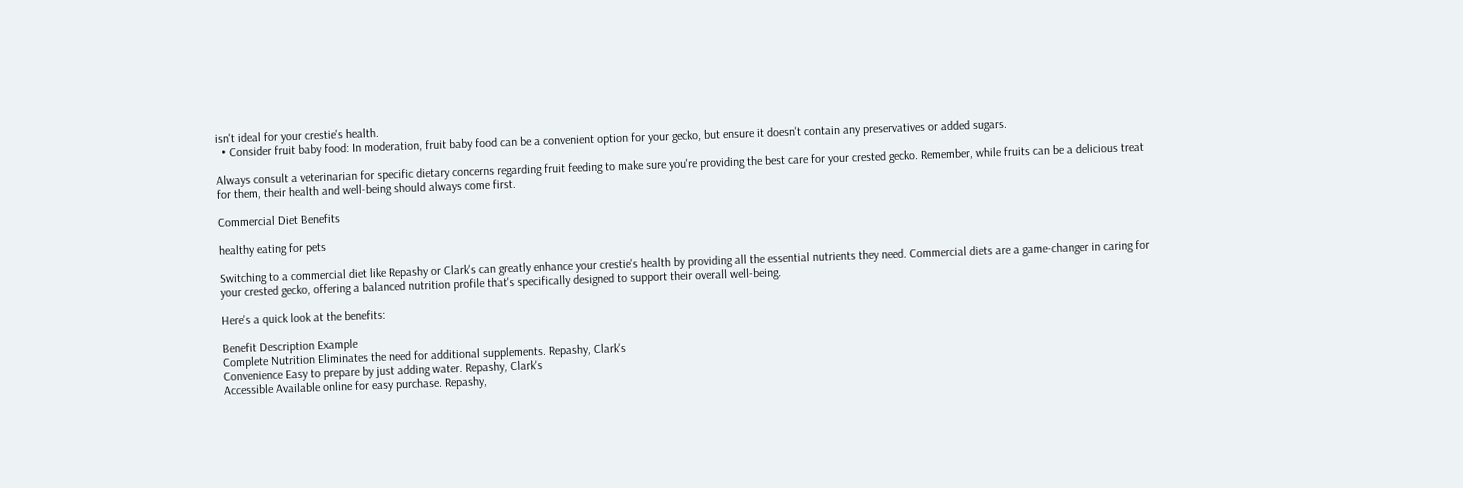isn't ideal for your crestie's health.
  • Consider fruit baby food: In moderation, fruit baby food can be a convenient option for your gecko, but ensure it doesn't contain any preservatives or added sugars.

Always consult a veterinarian for specific dietary concerns regarding fruit feeding to make sure you're providing the best care for your crested gecko. Remember, while fruits can be a delicious treat for them, their health and well-being should always come first.

Commercial Diet Benefits

healthy eating for pets

Switching to a commercial diet like Repashy or Clark's can greatly enhance your crestie's health by providing all the essential nutrients they need. Commercial diets are a game-changer in caring for your crested gecko, offering a balanced nutrition profile that's specifically designed to support their overall well-being.

Here's a quick look at the benefits:

Benefit Description Example
Complete Nutrition Eliminates the need for additional supplements. Repashy, Clark's
Convenience Easy to prepare by just adding water. Repashy, Clark's
Accessible Available online for easy purchase. Repashy,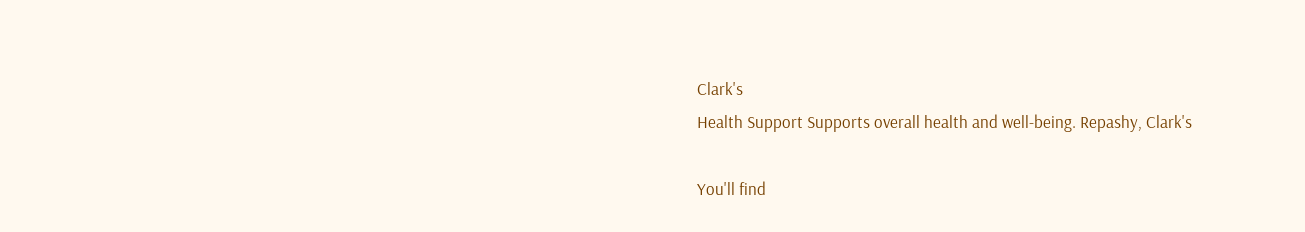Clark's
Health Support Supports overall health and well-being. Repashy, Clark's

You'll find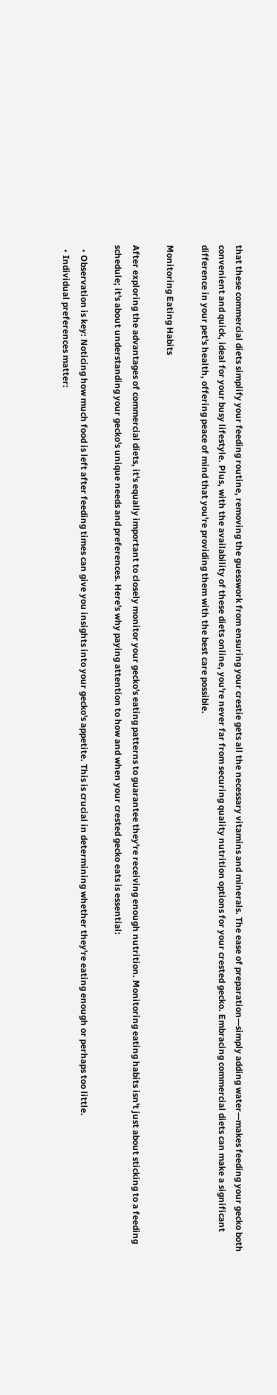that these commercial diets simplify your feeding routine, removing the guesswork from ensuring your crestie gets all the necessary vitamins and minerals. The ease of preparation—simply adding water—makes feeding your gecko both convenient and quick, ideal for your busy lifestyle. Plus, with the availability of these diets online, you're never far from securing quality nutrition options for your crested gecko. Embracing commercial diets can make a significant difference in your pet's health, offering peace of mind that you're providing them with the best care possible.

Monitoring Eating Habits

After exploring the advantages of commercial diets, it's equally important to closely monitor your gecko's eating patterns to guarantee they're receiving enough nutrition. Monitoring eating habits isn't just about sticking to a feeding schedule; it's about understanding your gecko's unique needs and preferences. Here's why paying attention to how and when your crested gecko eats is essential:

  • Observation is key: Noticing how much food is left after feeding times can give you insights into your gecko's appetite. This is crucial in determining whether they're eating enough or perhaps too little.
  • Individual preferences matter: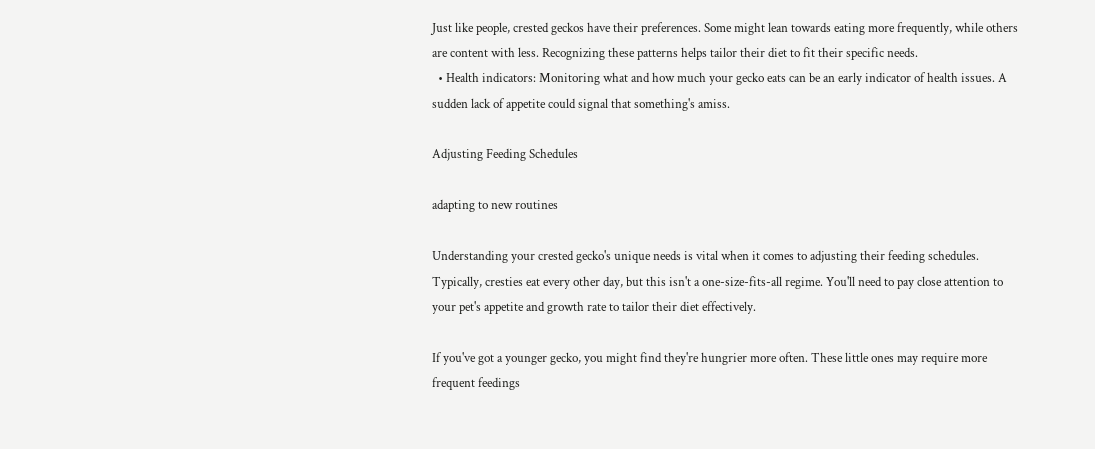Just like people, crested geckos have their preferences. Some might lean towards eating more frequently, while others are content with less. Recognizing these patterns helps tailor their diet to fit their specific needs.
  • Health indicators: Monitoring what and how much your gecko eats can be an early indicator of health issues. A sudden lack of appetite could signal that something's amiss.

Adjusting Feeding Schedules

adapting to new routines

Understanding your crested gecko's unique needs is vital when it comes to adjusting their feeding schedules. Typically, cresties eat every other day, but this isn't a one-size-fits-all regime. You'll need to pay close attention to your pet's appetite and growth rate to tailor their diet effectively.

If you've got a younger gecko, you might find they're hungrier more often. These little ones may require more frequent feedings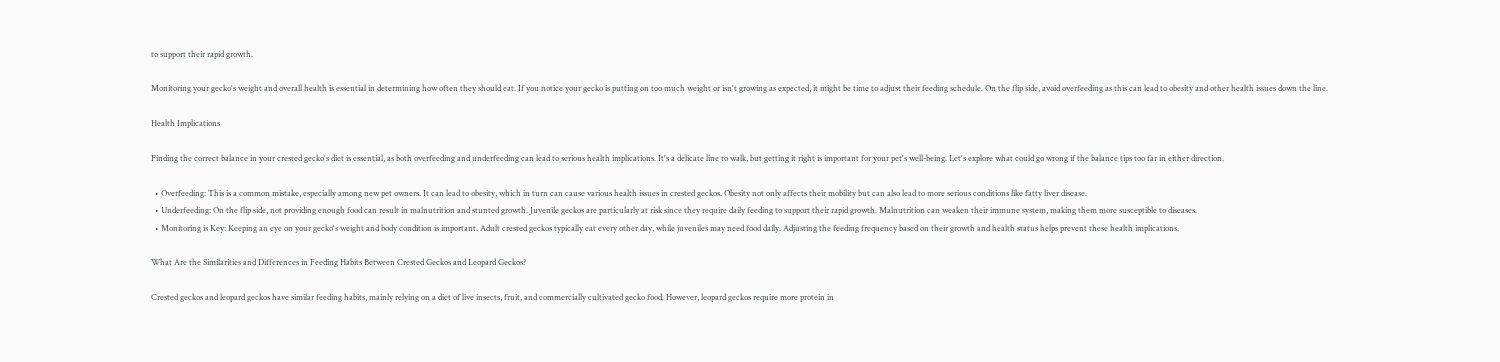to support their rapid growth.

Monitoring your gecko's weight and overall health is essential in determining how often they should eat. If you notice your gecko is putting on too much weight or isn't growing as expected, it might be time to adjust their feeding schedule. On the flip side, avoid overfeeding as this can lead to obesity and other health issues down the line.

Health Implications

Finding the correct balance in your crested gecko's diet is essential, as both overfeeding and underfeeding can lead to serious health implications. It's a delicate line to walk, but getting it right is important for your pet's well-being. Let's explore what could go wrong if the balance tips too far in either direction.

  • Overfeeding: This is a common mistake, especially among new pet owners. It can lead to obesity, which in turn can cause various health issues in crested geckos. Obesity not only affects their mobility but can also lead to more serious conditions like fatty liver disease.
  • Underfeeding: On the flip side, not providing enough food can result in malnutrition and stunted growth. Juvenile geckos are particularly at risk since they require daily feeding to support their rapid growth. Malnutrition can weaken their immune system, making them more susceptible to diseases.
  • Monitoring is Key: Keeping an eye on your gecko's weight and body condition is important. Adult crested geckos typically eat every other day, while juveniles may need food daily. Adjusting the feeding frequency based on their growth and health status helps prevent these health implications.

What Are the Similarities and Differences in Feeding Habits Between Crested Geckos and Leopard Geckos?

Crested geckos and leopard geckos have similar feeding habits, mainly relying on a diet of live insects, fruit, and commercially cultivated gecko food. However, leopard geckos require more protein in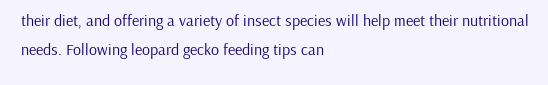their diet, and offering a variety of insect species will help meet their nutritional needs. Following leopard gecko feeding tips can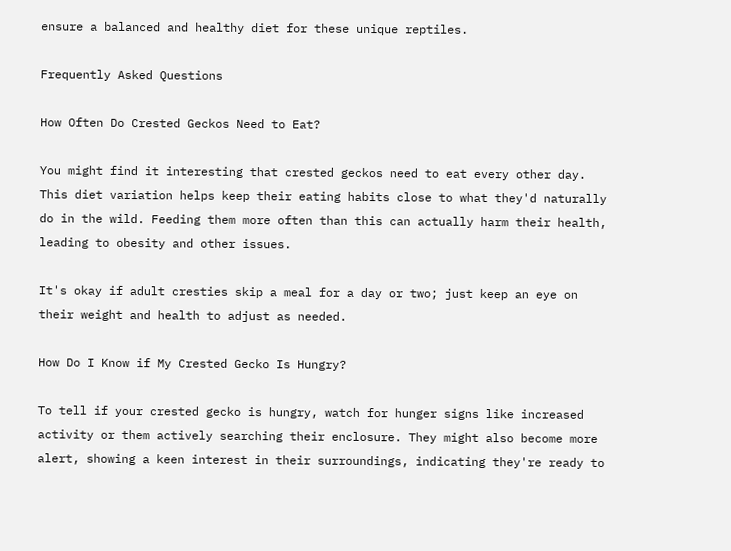ensure a balanced and healthy diet for these unique reptiles.

Frequently Asked Questions

How Often Do Crested Geckos Need to Eat?

You might find it interesting that crested geckos need to eat every other day. This diet variation helps keep their eating habits close to what they'd naturally do in the wild. Feeding them more often than this can actually harm their health, leading to obesity and other issues.

It's okay if adult cresties skip a meal for a day or two; just keep an eye on their weight and health to adjust as needed.

How Do I Know if My Crested Gecko Is Hungry?

To tell if your crested gecko is hungry, watch for hunger signs like increased activity or them actively searching their enclosure. They might also become more alert, showing a keen interest in their surroundings, indicating they're ready to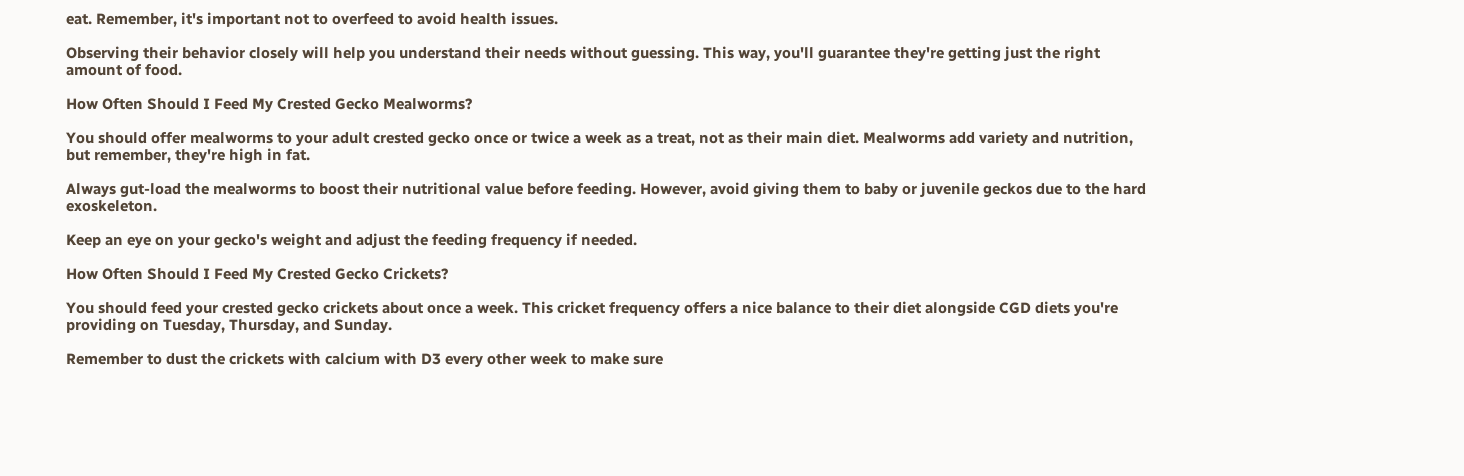eat. Remember, it's important not to overfeed to avoid health issues.

Observing their behavior closely will help you understand their needs without guessing. This way, you'll guarantee they're getting just the right amount of food.

How Often Should I Feed My Crested Gecko Mealworms?

You should offer mealworms to your adult crested gecko once or twice a week as a treat, not as their main diet. Mealworms add variety and nutrition, but remember, they're high in fat.

Always gut-load the mealworms to boost their nutritional value before feeding. However, avoid giving them to baby or juvenile geckos due to the hard exoskeleton.

Keep an eye on your gecko's weight and adjust the feeding frequency if needed.

How Often Should I Feed My Crested Gecko Crickets?

You should feed your crested gecko crickets about once a week. This cricket frequency offers a nice balance to their diet alongside CGD diets you're providing on Tuesday, Thursday, and Sunday.

Remember to dust the crickets with calcium with D3 every other week to make sure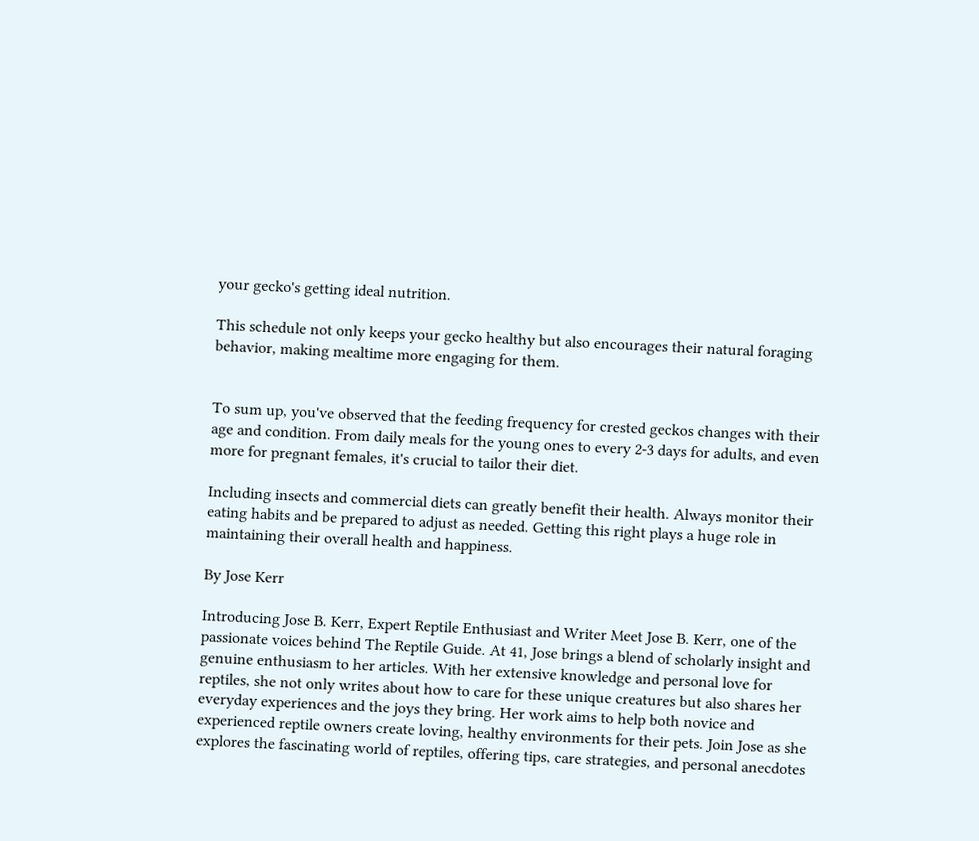your gecko's getting ideal nutrition.

This schedule not only keeps your gecko healthy but also encourages their natural foraging behavior, making mealtime more engaging for them.


To sum up, you've observed that the feeding frequency for crested geckos changes with their age and condition. From daily meals for the young ones to every 2-3 days for adults, and even more for pregnant females, it's crucial to tailor their diet.

Including insects and commercial diets can greatly benefit their health. Always monitor their eating habits and be prepared to adjust as needed. Getting this right plays a huge role in maintaining their overall health and happiness.

By Jose Kerr

Introducing Jose B. Kerr, Expert Reptile Enthusiast and Writer Meet Jose B. Kerr, one of the passionate voices behind The Reptile Guide. At 41, Jose brings a blend of scholarly insight and genuine enthusiasm to her articles. With her extensive knowledge and personal love for reptiles, she not only writes about how to care for these unique creatures but also shares her everyday experiences and the joys they bring. Her work aims to help both novice and experienced reptile owners create loving, healthy environments for their pets. Join Jose as she explores the fascinating world of reptiles, offering tips, care strategies, and personal anecdotes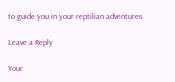to guide you in your reptilian adventures.

Leave a Reply

Your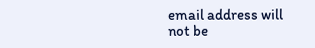email address will not be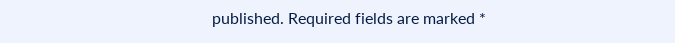published. Required fields are marked *